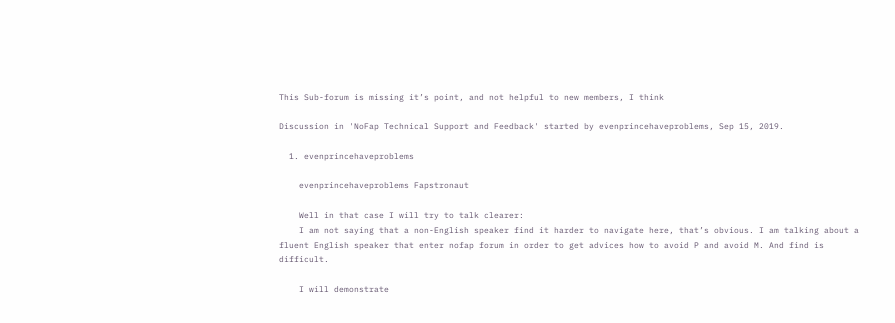This Sub-forum is missing it’s point, and not helpful to new members, I think

Discussion in 'NoFap Technical Support and Feedback' started by evenprincehaveproblems, Sep 15, 2019.

  1. evenprincehaveproblems

    evenprincehaveproblems Fapstronaut

    Well in that case I will try to talk clearer:
    I am not saying that a non-English speaker find it harder to navigate here, that’s obvious. I am talking about a fluent English speaker that enter nofap forum in order to get advices how to avoid P and avoid M. And find is difficult.

    I will demonstrate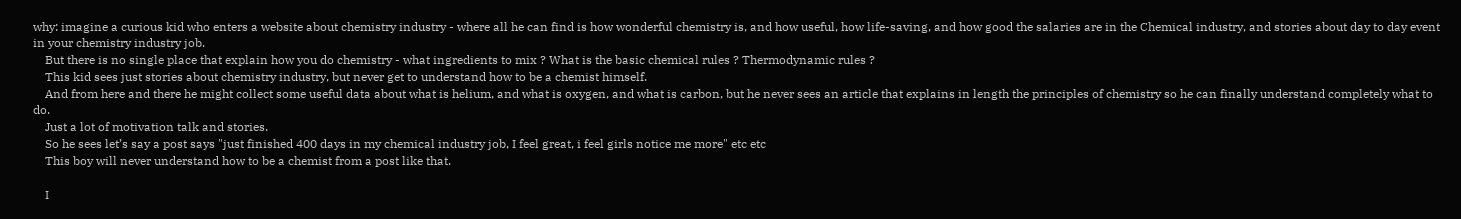why: imagine a curious kid who enters a website about chemistry industry - where all he can find is how wonderful chemistry is, and how useful, how life-saving, and how good the salaries are in the Chemical industry, and stories about day to day event in your chemistry industry job.
    But there is no single place that explain how you do chemistry - what ingredients to mix ? What is the basic chemical rules ? Thermodynamic rules ?
    This kid sees just stories about chemistry industry, but never get to understand how to be a chemist himself.
    And from here and there he might collect some useful data about what is helium, and what is oxygen, and what is carbon, but he never sees an article that explains in length the principles of chemistry so he can finally understand completely what to do.
    Just a lot of motivation talk and stories.
    So he sees let’s say a post says "just finished 400 days in my chemical industry job, I feel great, i feel girls notice me more" etc etc
    This boy will never understand how to be a chemist from a post like that.

    I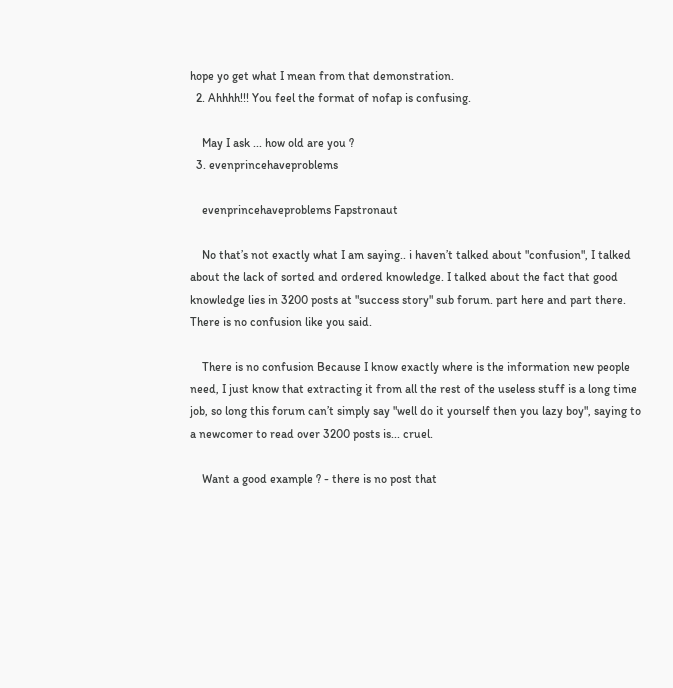hope yo get what I mean from that demonstration.
  2. Ahhhh!!! You feel the format of nofap is confusing.

    May I ask ... how old are you ?
  3. evenprincehaveproblems

    evenprincehaveproblems Fapstronaut

    No that’s not exactly what I am saying.. i haven’t talked about "confusion", I talked about the lack of sorted and ordered knowledge. I talked about the fact that good knowledge lies in 3200 posts at "success story" sub forum. part here and part there. There is no confusion like you said.

    There is no confusion Because I know exactly where is the information new people need, I just know that extracting it from all the rest of the useless stuff is a long time job, so long this forum can’t simply say "well do it yourself then you lazy boy", saying to a newcomer to read over 3200 posts is... cruel.

    Want a good example ? - there is no post that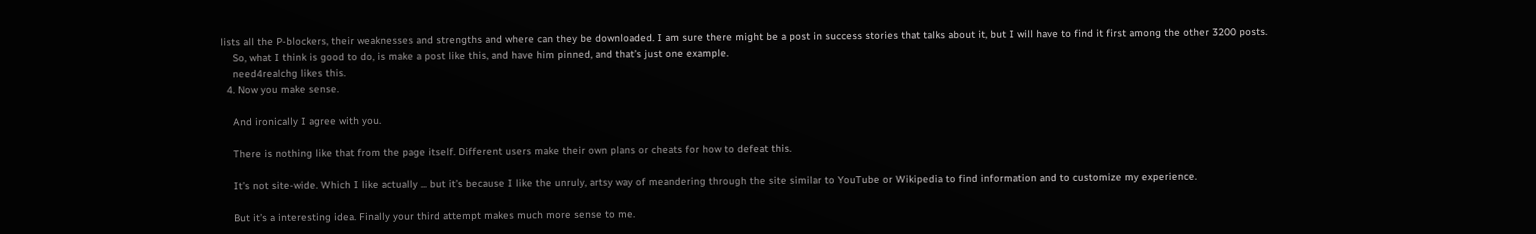lists all the P-blockers, their weaknesses and strengths and where can they be downloaded. I am sure there might be a post in success stories that talks about it, but I will have to find it first among the other 3200 posts.
    So, what I think is good to do, is make a post like this, and have him pinned, and that’s just one example.
    need4realchg likes this.
  4. Now you make sense.

    And ironically I agree with you.

    There is nothing like that from the page itself. Different users make their own plans or cheats for how to defeat this.

    It’s not site-wide. Which I like actually ... but it’s because I like the unruly, artsy way of meandering through the site similar to YouTube or Wikipedia to find information and to customize my experience.

    But it’s a interesting idea. Finally your third attempt makes much more sense to me.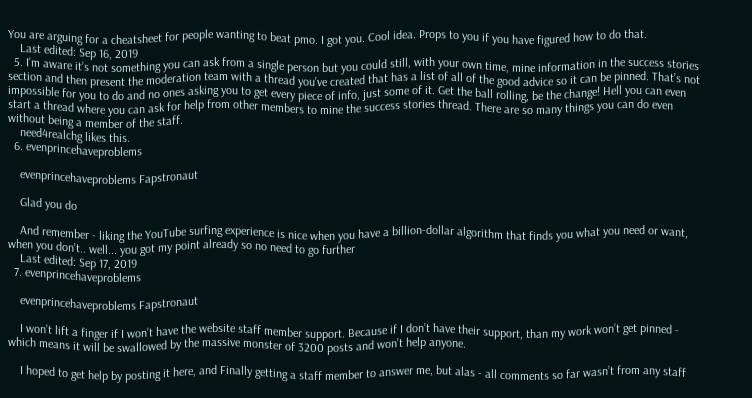You are arguing for a cheatsheet for people wanting to beat pmo. I got you. Cool idea. Props to you if you have figured how to do that.
    Last edited: Sep 16, 2019
  5. I’m aware it’s not something you can ask from a single person but you could still, with your own time, mine information in the success stories section and then present the moderation team with a thread you’ve created that has a list of all of the good advice so it can be pinned. That’s not impossible for you to do and no ones asking you to get every piece of info, just some of it. Get the ball rolling, be the change! Hell you can even start a thread where you can ask for help from other members to mine the success stories thread. There are so many things you can do even without being a member of the staff.
    need4realchg likes this.
  6. evenprincehaveproblems

    evenprincehaveproblems Fapstronaut

    Glad you do

    And remember - liking the YouTube surfing experience is nice when you have a billion-dollar algorithm that finds you what you need or want, when you don’t.. well... you got my point already so no need to go further
    Last edited: Sep 17, 2019
  7. evenprincehaveproblems

    evenprincehaveproblems Fapstronaut

    I won’t lift a finger if I won’t have the website staff member support. Because if I don’t have their support, than my work won’t get pinned - which means it will be swallowed by the massive monster of 3200 posts and won’t help anyone.

    I hoped to get help by posting it here, and Finally getting a staff member to answer me, but alas - all comments so far wasn’t from any staff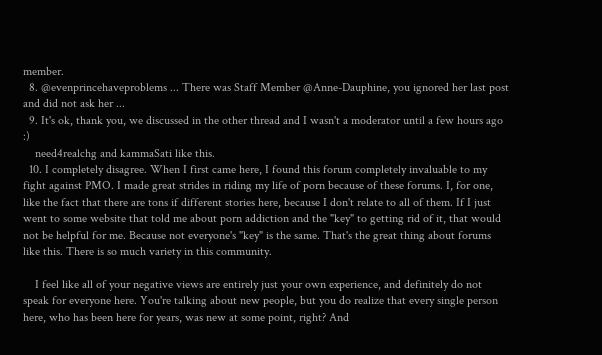member.
  8. @evenprincehaveproblems ... There was Staff Member @Anne-Dauphine, you ignored her last post and did not ask her ...
  9. It's ok, thank you, we discussed in the other thread and I wasn't a moderator until a few hours ago :)
    need4realchg and kammaSati like this.
  10. I completely disagree. When I first came here, I found this forum completely invaluable to my fight against PMO. I made great strides in riding my life of porn because of these forums. I, for one, like the fact that there are tons if different stories here, because I don't relate to all of them. If I just went to some website that told me about porn addiction and the "key" to getting rid of it, that would not be helpful for me. Because not everyone's "key" is the same. That's the great thing about forums like this. There is so much variety in this community.

    I feel like all of your negative views are entirely just your own experience, and definitely do not speak for everyone here. You're talking about new people, but you do realize that every single person here, who has been here for years, was new at some point, right? And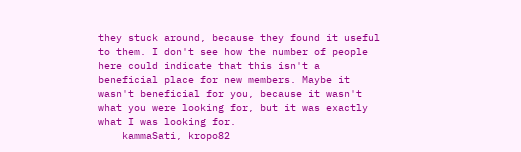they stuck around, because they found it useful to them. I don't see how the number of people here could indicate that this isn't a beneficial place for new members. Maybe it wasn't beneficial for you, because it wasn't what you were looking for, but it was exactly what I was looking for.
    kammaSati, kropo82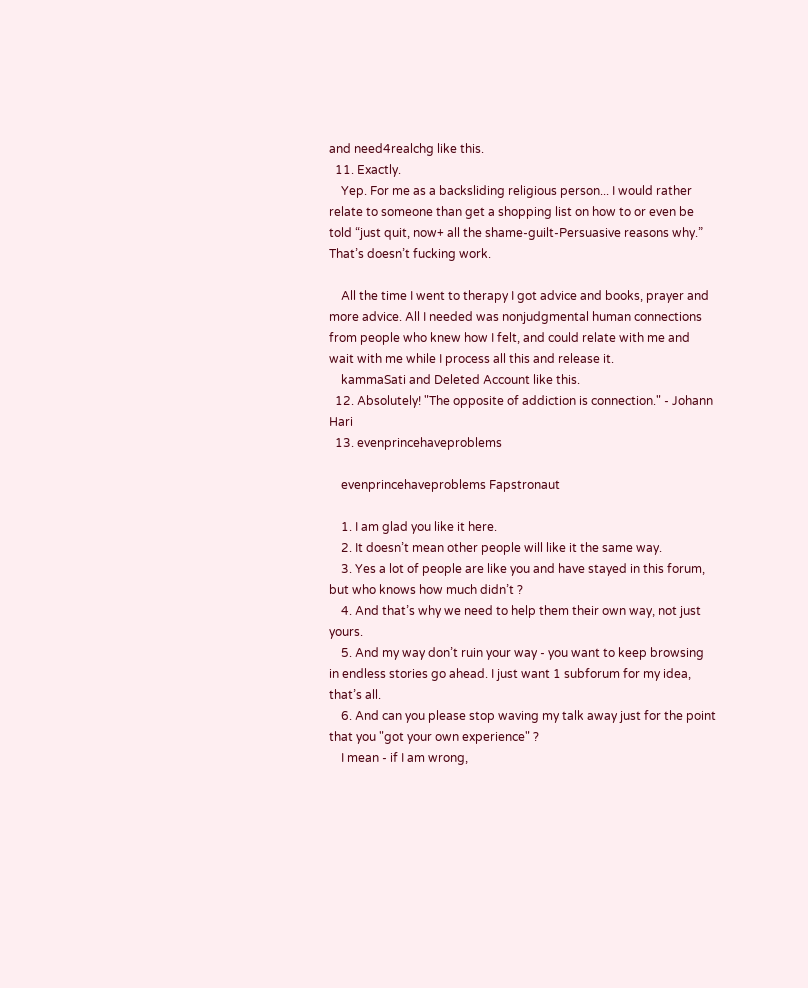and need4realchg like this.
  11. Exactly.
    Yep. For me as a backsliding religious person... I would rather relate to someone than get a shopping list on how to or even be told “just quit, now+ all the shame-guilt-Persuasive reasons why.” That’s doesn’t fucking work.

    All the time I went to therapy I got advice and books, prayer and more advice. All I needed was nonjudgmental human connections from people who knew how I felt, and could relate with me and wait with me while I process all this and release it.
    kammaSati and Deleted Account like this.
  12. Absolutely! "The opposite of addiction is connection." - Johann Hari
  13. evenprincehaveproblems

    evenprincehaveproblems Fapstronaut

    1. I am glad you like it here.
    2. It doesn’t mean other people will like it the same way.
    3. Yes a lot of people are like you and have stayed in this forum, but who knows how much didn’t ?
    4. And that’s why we need to help them their own way, not just yours.
    5. And my way don’t ruin your way - you want to keep browsing in endless stories go ahead. I just want 1 subforum for my idea, that’s all.
    6. And can you please stop waving my talk away just for the point that you "got your own experience" ?
    I mean - if I am wrong,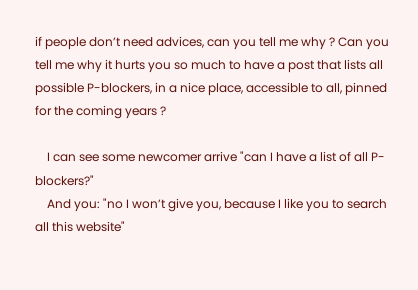if people don’t need advices, can you tell me why ? Can you tell me why it hurts you so much to have a post that lists all possible P-blockers, in a nice place, accessible to all, pinned for the coming years ?

    I can see some newcomer arrive "can I have a list of all P-blockers?"
    And you: "no I won’t give you, because I like you to search all this website"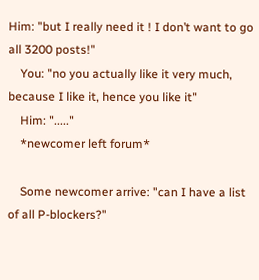Him: "but I really need it ! I don’t want to go all 3200 posts!"
    You: "no you actually like it very much, because I like it, hence you like it"
    Him: "....."
    *newcomer left forum*

    Some newcomer arrive: "can I have a list of all P-blockers?"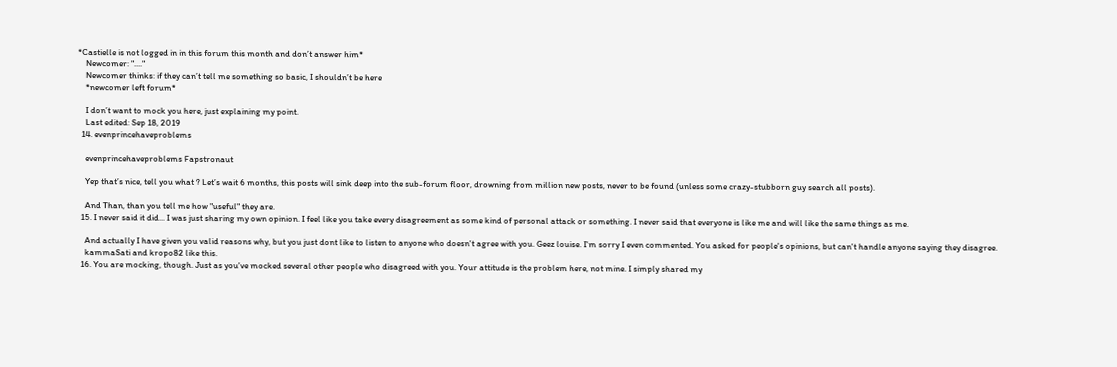*Castielle is not logged in in this forum this month and don’t answer him*
    Newcomer: "...."
    Newcomer thinks: if they can’t tell me something so basic, I shouldn’t be here
    *newcomer left forum*

    I don’t want to mock you here, just explaining my point.
    Last edited: Sep 18, 2019
  14. evenprincehaveproblems

    evenprincehaveproblems Fapstronaut

    Yep that’s nice, tell you what ? Let’s wait 6 months, this posts will sink deep into the sub-forum floor, drowning from million new posts, never to be found (unless some crazy-stubborn guy search all posts).

    And Than, than you tell me how "useful" they are.
  15. I never said it did... I was just sharing my own opinion. I feel like you take every disagreement as some kind of personal attack or something. I never said that everyone is like me and will like the same things as me.

    And actually I have given you valid reasons why, but you just dont like to listen to anyone who doesn't agree with you. Geez louise. I'm sorry I even commented. You asked for people's opinions, but can't handle anyone saying they disagree.
    kammaSati and kropo82 like this.
  16. You are mocking, though. Just as you've mocked several other people who disagreed with you. Your attitude is the problem here, not mine. I simply shared my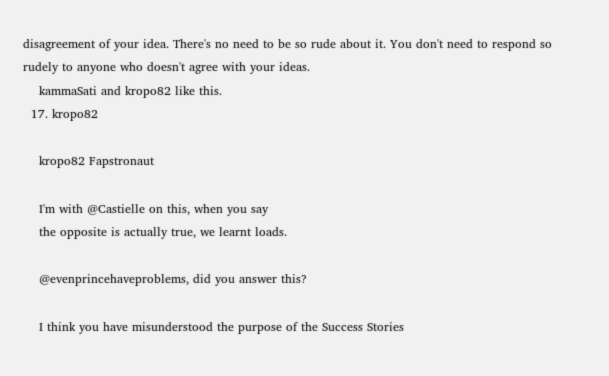disagreement of your idea. There's no need to be so rude about it. You don't need to respond so rudely to anyone who doesn't agree with your ideas.
    kammaSati and kropo82 like this.
  17. kropo82

    kropo82 Fapstronaut

    I'm with @Castielle on this, when you say
    the opposite is actually true, we learnt loads.

    @evenprincehaveproblems, did you answer this?

    I think you have misunderstood the purpose of the Success Stories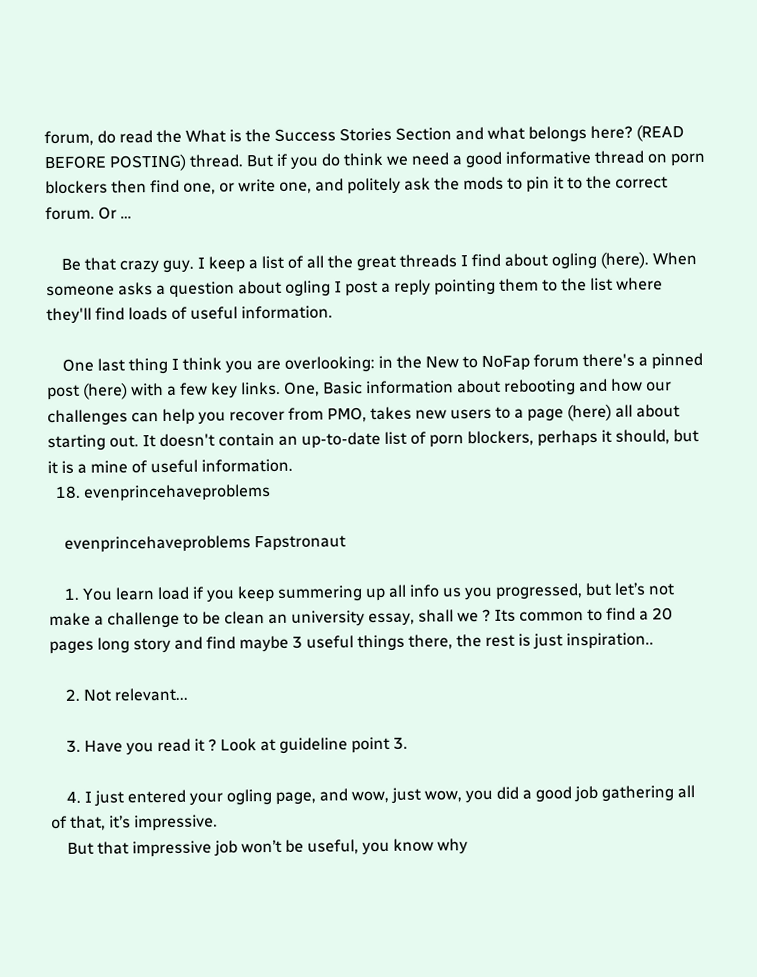forum, do read the What is the Success Stories Section and what belongs here? (READ BEFORE POSTING) thread. But if you do think we need a good informative thread on porn blockers then find one, or write one, and politely ask the mods to pin it to the correct forum. Or …

    Be that crazy guy. I keep a list of all the great threads I find about ogling (here). When someone asks a question about ogling I post a reply pointing them to the list where they'll find loads of useful information.

    One last thing I think you are overlooking: in the New to NoFap forum there's a pinned post (here) with a few key links. One, Basic information about rebooting and how our challenges can help you recover from PMO, takes new users to a page (here) all about starting out. It doesn't contain an up-to-date list of porn blockers, perhaps it should, but it is a mine of useful information.
  18. evenprincehaveproblems

    evenprincehaveproblems Fapstronaut

    1. You learn load if you keep summering up all info us you progressed, but let’s not make a challenge to be clean an university essay, shall we ? Its common to find a 20 pages long story and find maybe 3 useful things there, the rest is just inspiration..

    2. Not relevant...

    3. Have you read it ? Look at guideline point 3.

    4. I just entered your ogling page, and wow, just wow, you did a good job gathering all of that, it’s impressive.
    But that impressive job won’t be useful, you know why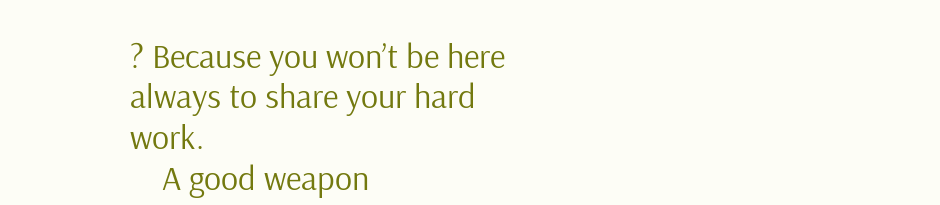? Because you won’t be here always to share your hard work.
    A good weapon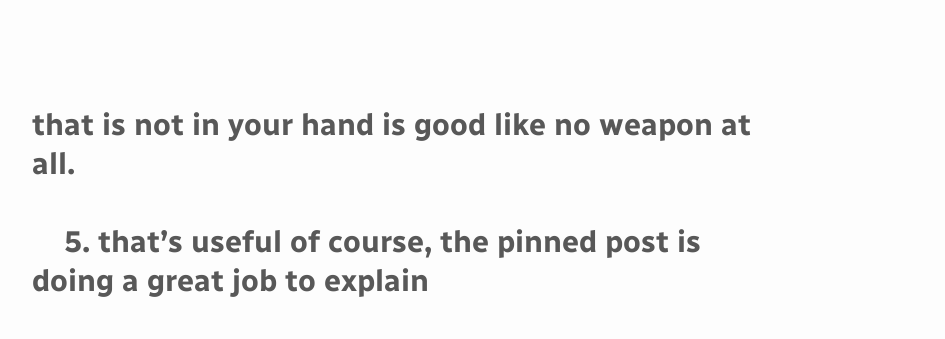that is not in your hand is good like no weapon at all.

    5. that’s useful of course, the pinned post is doing a great job to explain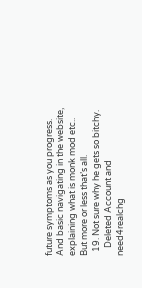future symptoms as you progress. And basic navigating in the website, explaining what is monk mod etc.. But more or less that’s all.
  19. Not sure why he gets so bitchy.
    Deleted Account and need4realchg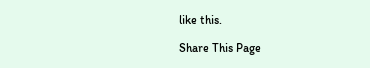like this.

Share This Page